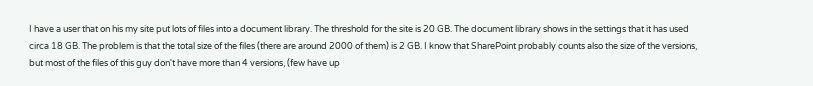I have a user that on his my site put lots of files into a document library. The threshold for the site is 20 GB. The document library shows in the settings that it has used circa 18 GB. The problem is that the total size of the files (there are around 2000 of them) is 2 GB. I know that SharePoint probably counts also the size of the versions, but most of the files of this guy don't have more than 4 versions, (few have up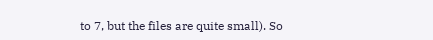to 7, but the files are quite small). So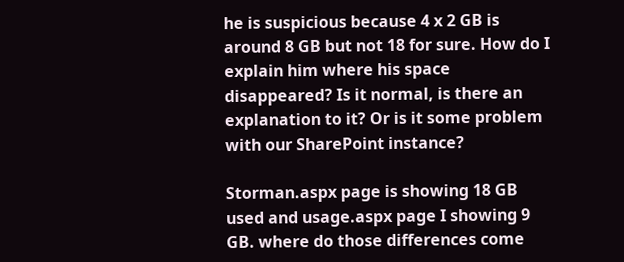he is suspicious because 4 x 2 GB is around 8 GB but not 18 for sure. How do I explain him where his space disappeared? Is it normal, is there an explanation to it? Or is it some problem with our SharePoint instance?

Storman.aspx page is showing 18 GB used and usage.aspx page I showing 9 GB. where do those differences come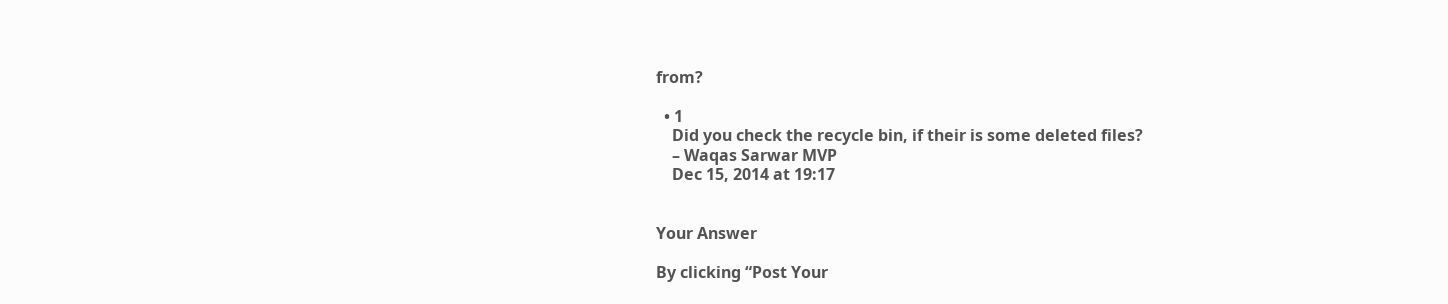from?

  • 1
    Did you check the recycle bin, if their is some deleted files?
    – Waqas Sarwar MVP
    Dec 15, 2014 at 19:17


Your Answer

By clicking “Post Your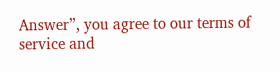Answer”, you agree to our terms of service and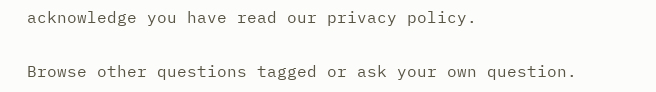acknowledge you have read our privacy policy.

Browse other questions tagged or ask your own question.